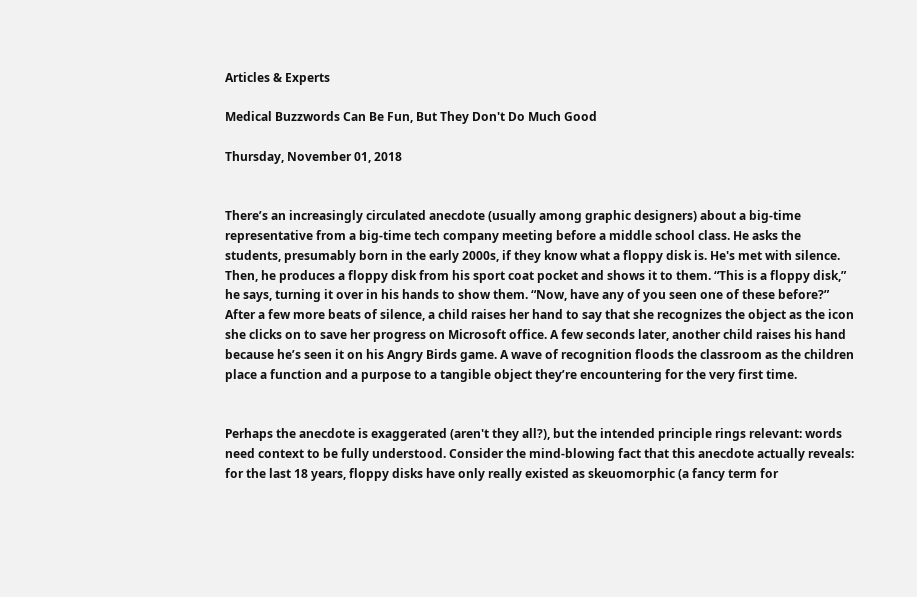Articles & Experts

Medical Buzzwords Can Be Fun, But They Don't Do Much Good

Thursday, November 01, 2018


There’s an increasingly circulated anecdote (usually among graphic designers) about a big-time representative from a big-time tech company meeting before a middle school class. He asks the students, presumably born in the early 2000s, if they know what a floppy disk is. He's met with silence. Then, he produces a floppy disk from his sport coat pocket and shows it to them. “This is a floppy disk,” he says, turning it over in his hands to show them. “Now, have any of you seen one of these before?” After a few more beats of silence, a child raises her hand to say that she recognizes the object as the icon she clicks on to save her progress on Microsoft office. A few seconds later, another child raises his hand because he’s seen it on his Angry Birds game. A wave of recognition floods the classroom as the children place a function and a purpose to a tangible object they’re encountering for the very first time.


Perhaps the anecdote is exaggerated (aren't they all?), but the intended principle rings relevant: words need context to be fully understood. Consider the mind-blowing fact that this anecdote actually reveals: for the last 18 years, floppy disks have only really existed as skeuomorphic (a fancy term for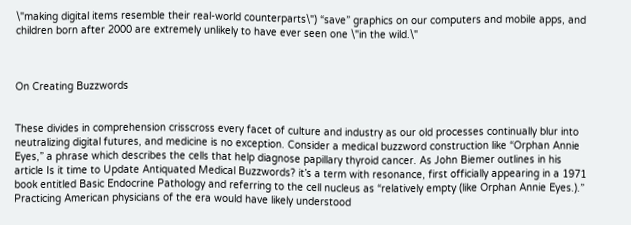\"making digital items resemble their real-world counterparts\") “save” graphics on our computers and mobile apps, and children born after 2000 are extremely unlikely to have ever seen one \"in the wild.\"



On Creating Buzzwords


These divides in comprehension crisscross every facet of culture and industry as our old processes continually blur into neutralizing digital futures, and medicine is no exception. Consider a medical buzzword construction like “Orphan Annie Eyes,” a phrase which describes the cells that help diagnose papillary thyroid cancer. As John Biemer outlines in his article Is it time to Update Antiquated Medical Buzzwords? it’s a term with resonance, first officially appearing in a 1971 book entitled Basic Endocrine Pathology and referring to the cell nucleus as “relatively empty (like Orphan Annie Eyes.).” Practicing American physicians of the era would have likely understood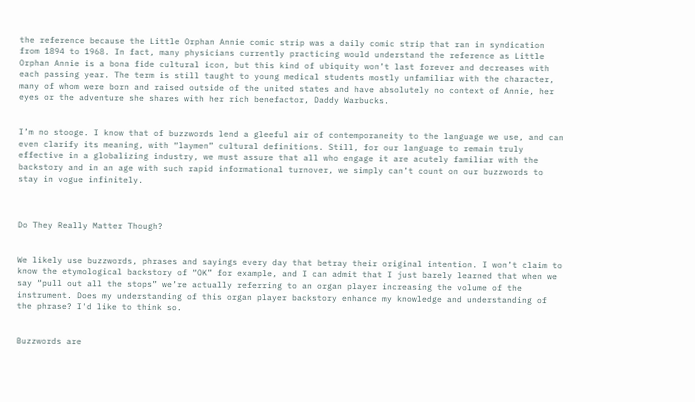the reference because the Little Orphan Annie comic strip was a daily comic strip that ran in syndication from 1894 to 1968. In fact, many physicians currently practicing would understand the reference as Little Orphan Annie is a bona fide cultural icon, but this kind of ubiquity won’t last forever and decreases with each passing year. The term is still taught to young medical students mostly unfamiliar with the character, many of whom were born and raised outside of the united states and have absolutely no context of Annie, her eyes or the adventure she shares with her rich benefactor, Daddy Warbucks.


I’m no stooge. I know that of buzzwords lend a gleeful air of contemporaneity to the language we use, and can even clarify its meaning, with “laymen” cultural definitions. Still, for our language to remain truly effective in a globalizing industry, we must assure that all who engage it are acutely familiar with the backstory and in an age with such rapid informational turnover, we simply can’t count on our buzzwords to stay in vogue infinitely.



Do They Really Matter Though?


We likely use buzzwords, phrases and sayings every day that betray their original intention. I won’t claim to know the etymological backstory of “OK” for example, and I can admit that I just barely learned that when we say “pull out all the stops” we’re actually referring to an organ player increasing the volume of the instrument. Does my understanding of this organ player backstory enhance my knowledge and understanding of the phrase? I'd like to think so.


Buzzwords are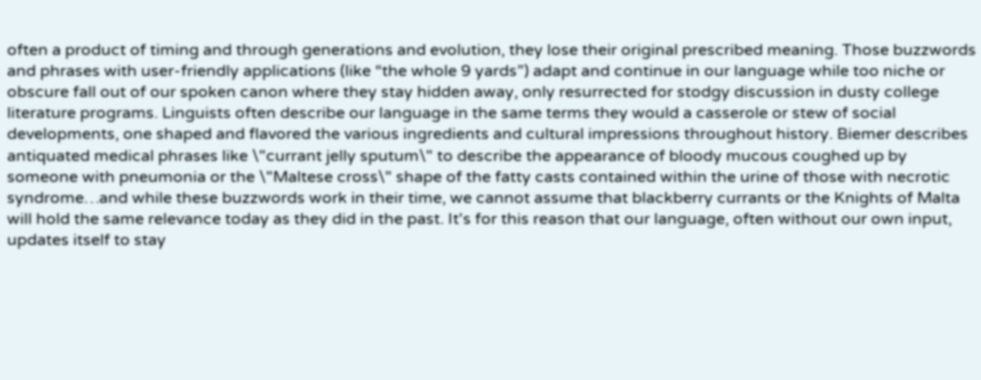often a product of timing and through generations and evolution, they lose their original prescribed meaning. Those buzzwords and phrases with user-friendly applications (like “the whole 9 yards”) adapt and continue in our language while too niche or obscure fall out of our spoken canon where they stay hidden away, only resurrected for stodgy discussion in dusty college literature programs. Linguists often describe our language in the same terms they would a casserole or stew of social developments, one shaped and flavored the various ingredients and cultural impressions throughout history. Biemer describes antiquated medical phrases like \"currant jelly sputum\" to describe the appearance of bloody mucous coughed up by someone with pneumonia or the \"Maltese cross\" shape of the fatty casts contained within the urine of those with necrotic syndrome…and while these buzzwords work in their time, we cannot assume that blackberry currants or the Knights of Malta will hold the same relevance today as they did in the past. It's for this reason that our language, often without our own input, updates itself to stay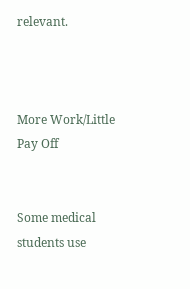relevant.



More Work/Little Pay Off


Some medical students use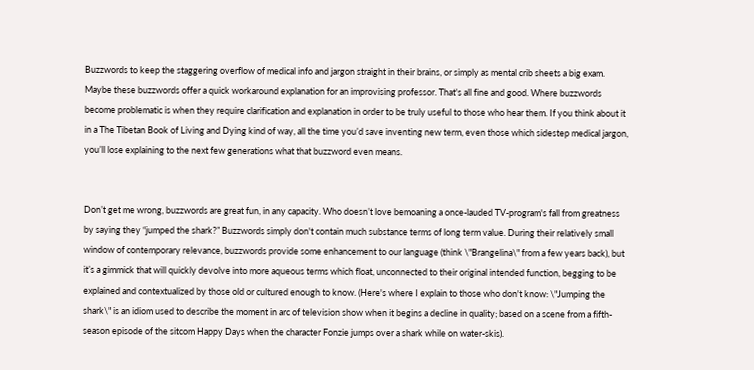Buzzwords to keep the staggering overflow of medical info and jargon straight in their brains, or simply as mental crib sheets a big exam. Maybe these buzzwords offer a quick workaround explanation for an improvising professor. That's all fine and good. Where buzzwords become problematic is when they require clarification and explanation in order to be truly useful to those who hear them. If you think about it in a The Tibetan Book of Living and Dying kind of way, all the time you’d save inventing new term, even those which sidestep medical jargon, you’ll lose explaining to the next few generations what that buzzword even means.


Don’t get me wrong, buzzwords are great fun, in any capacity. Who doesn’t love bemoaning a once-lauded TV-program's fall from greatness by saying they “jumped the shark?” Buzzwords simply don't contain much substance terms of long term value. During their relatively small window of contemporary relevance, buzzwords provide some enhancement to our language (think \"Brangelina\" from a few years back), but it’s a gimmick that will quickly devolve into more aqueous terms which float, unconnected to their original intended function, begging to be explained and contextualized by those old or cultured enough to know. (Here's where I explain to those who don't know: \"Jumping the shark\" is an idiom used to describe the moment in arc of television show when it begins a decline in quality; based on a scene from a fifth-season episode of the sitcom Happy Days when the character Fonzie jumps over a shark while on water-skis).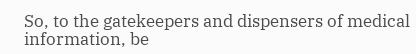So, to the gatekeepers and dispensers of medical information, be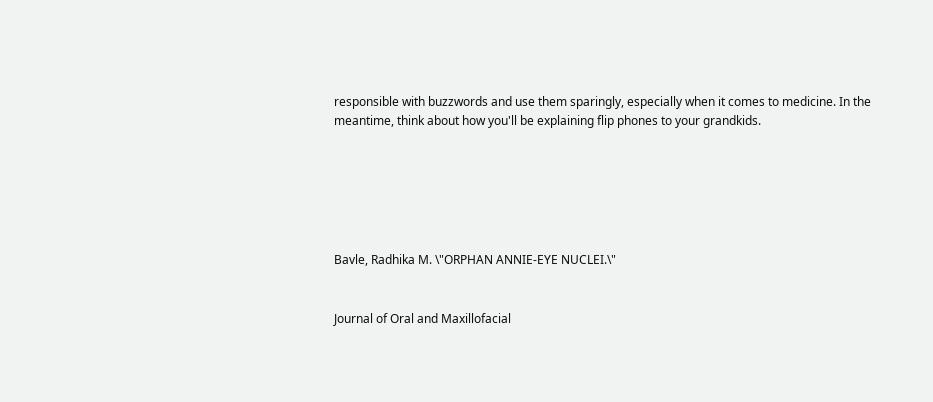responsible with buzzwords and use them sparingly, especially when it comes to medicine. In the meantime, think about how you'll be explaining flip phones to your grandkids.






Bavle, Radhika M. \"ORPHAN ANNIE-EYE NUCLEI.\"


Journal of Oral and Maxillofacial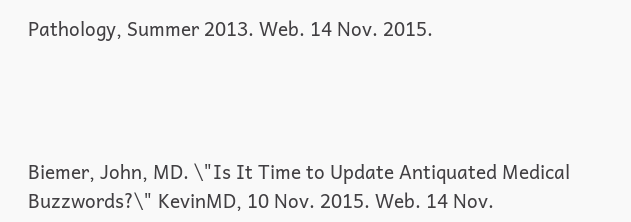Pathology, Summer 2013. Web. 14 Nov. 2015.




Biemer, John, MD. \"Is It Time to Update Antiquated Medical Buzzwords?\" KevinMD, 10 Nov. 2015. Web. 14 Nov.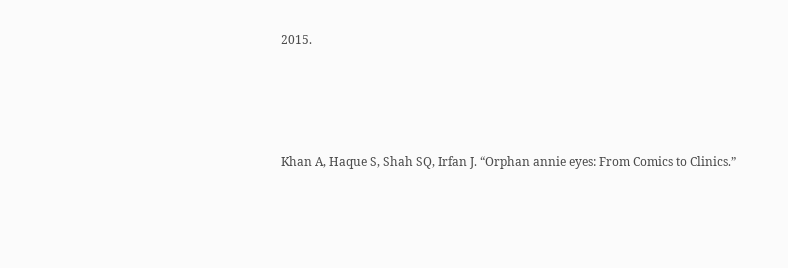2015.




Khan A, Haque S, Shah SQ, Irfan J. “Orphan annie eyes: From Comics to Clinics.”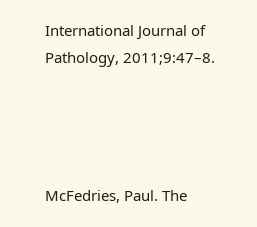International Journal of Pathology, 2011;9:47–8.




McFedries, Paul. The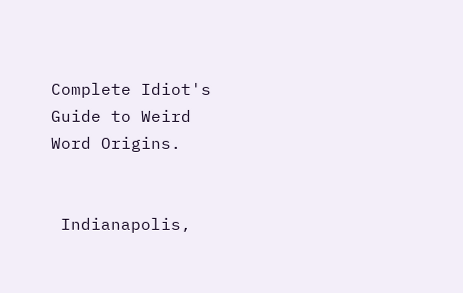Complete Idiot's Guide to Weird Word Origins.


 Indianapolis,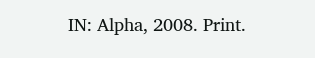IN: Alpha, 2008. Print.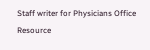Staff writer for Physicians Office Resource